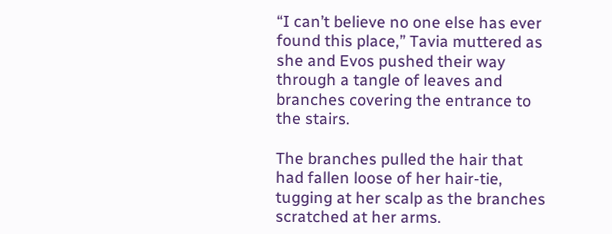“I can’t believe no one else has ever found this place,” Tavia muttered as she and Evos pushed their way through a tangle of leaves and branches covering the entrance to the stairs.

The branches pulled the hair that had fallen loose of her hair-tie, tugging at her scalp as the branches scratched at her arms.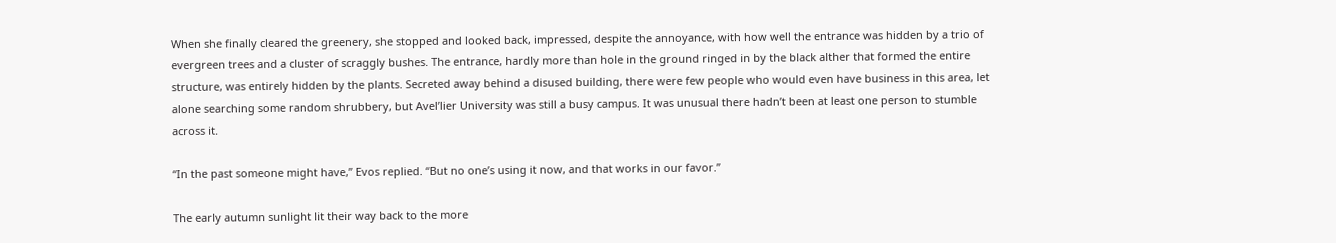When she finally cleared the greenery, she stopped and looked back, impressed, despite the annoyance, with how well the entrance was hidden by a trio of evergreen trees and a cluster of scraggly bushes. The entrance, hardly more than hole in the ground ringed in by the black alther that formed the entire structure, was entirely hidden by the plants. Secreted away behind a disused building, there were few people who would even have business in this area, let alone searching some random shrubbery, but Avel’lier University was still a busy campus. It was unusual there hadn’t been at least one person to stumble across it.

“In the past someone might have,” Evos replied. “But no one’s using it now, and that works in our favor.”

The early autumn sunlight lit their way back to the more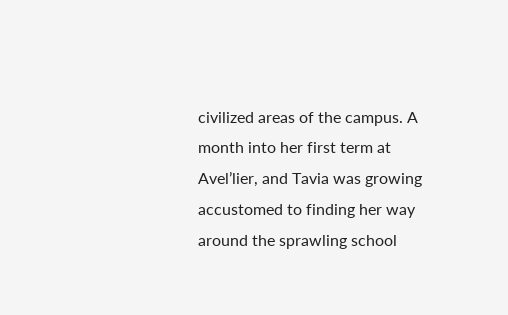civilized areas of the campus. A month into her first term at Avel’lier, and Tavia was growing accustomed to finding her way around the sprawling school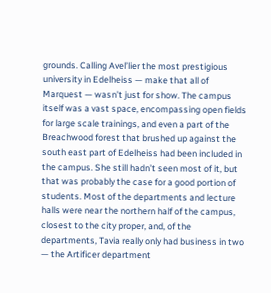grounds. Calling Avel’lier the most prestigious university in Edelheiss — make that all of Marquest — wasn’t just for show. The campus itself was a vast space, encompassing open fields for large scale trainings, and even a part of the Breachwood forest that brushed up against the south east part of Edelheiss had been included in the campus. She still hadn’t seen most of it, but that was probably the case for a good portion of students. Most of the departments and lecture halls were near the northern half of the campus, closest to the city proper, and, of the departments, Tavia really only had business in two — the Artificer department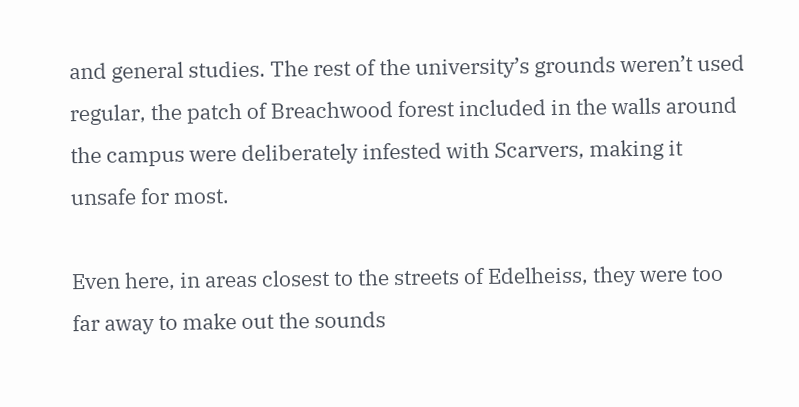and general studies. The rest of the university’s grounds weren’t used regular, the patch of Breachwood forest included in the walls around the campus were deliberately infested with Scarvers, making it unsafe for most.

Even here, in areas closest to the streets of Edelheiss, they were too far away to make out the sounds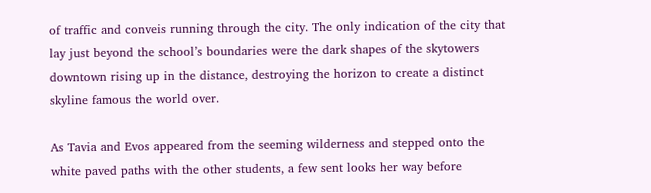of traffic and conveis running through the city. The only indication of the city that lay just beyond the school’s boundaries were the dark shapes of the skytowers downtown rising up in the distance, destroying the horizon to create a distinct skyline famous the world over.

As Tavia and Evos appeared from the seeming wilderness and stepped onto the white paved paths with the other students, a few sent looks her way before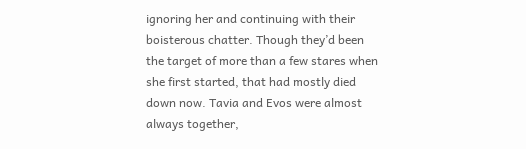ignoring her and continuing with their boisterous chatter. Though they’d been the target of more than a few stares when she first started, that had mostly died down now. Tavia and Evos were almost always together,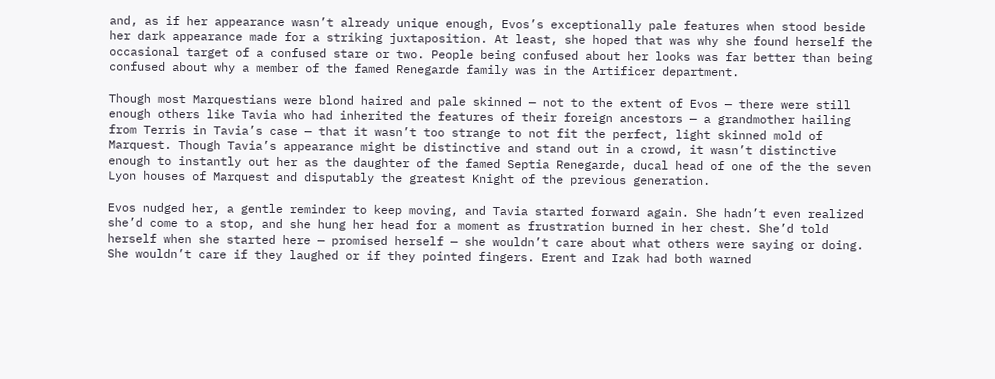and, as if her appearance wasn’t already unique enough, Evos’s exceptionally pale features when stood beside her dark appearance made for a striking juxtaposition. At least, she hoped that was why she found herself the occasional target of a confused stare or two. People being confused about her looks was far better than being confused about why a member of the famed Renegarde family was in the Artificer department.

Though most Marquestians were blond haired and pale skinned — not to the extent of Evos — there were still enough others like Tavia who had inherited the features of their foreign ancestors — a grandmother hailing from Terris in Tavia’s case — that it wasn’t too strange to not fit the perfect, light skinned mold of Marquest. Though Tavia’s appearance might be distinctive and stand out in a crowd, it wasn’t distinctive enough to instantly out her as the daughter of the famed Septia Renegarde, ducal head of one of the the seven Lyon houses of Marquest and disputably the greatest Knight of the previous generation.

Evos nudged her, a gentle reminder to keep moving, and Tavia started forward again. She hadn’t even realized she’d come to a stop, and she hung her head for a moment as frustration burned in her chest. She’d told herself when she started here — promised herself — she wouldn’t care about what others were saying or doing. She wouldn’t care if they laughed or if they pointed fingers. Erent and Izak had both warned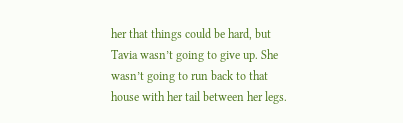her that things could be hard, but Tavia wasn’t going to give up. She wasn’t going to run back to that house with her tail between her legs.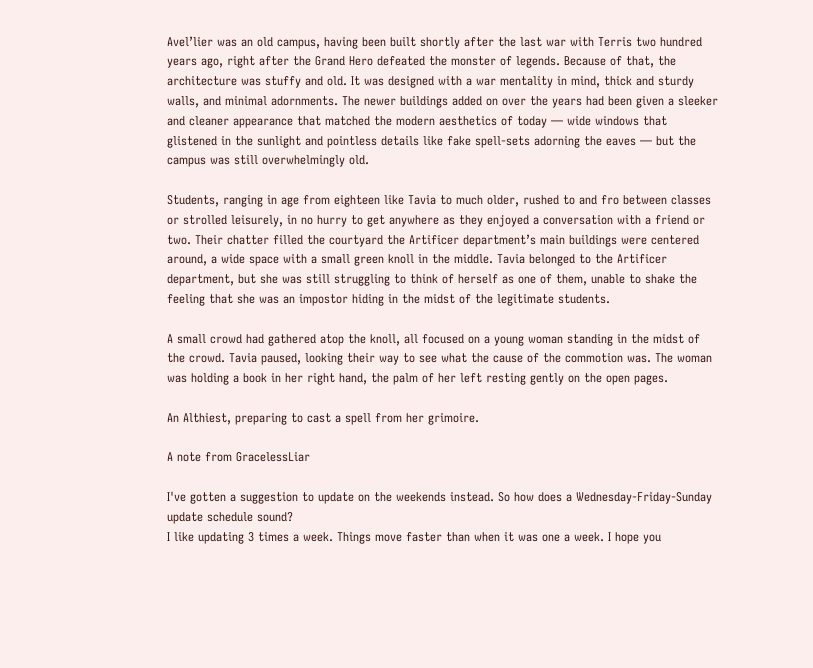Avel’lier was an old campus, having been built shortly after the last war with Terris two hundred years ago, right after the Grand Hero defeated the monster of legends. Because of that, the architecture was stuffy and old. It was designed with a war mentality in mind, thick and sturdy walls, and minimal adornments. The newer buildings added on over the years had been given a sleeker and cleaner appearance that matched the modern aesthetics of today — wide windows that glistened in the sunlight and pointless details like fake spell-sets adorning the eaves — but the campus was still overwhelmingly old.

Students, ranging in age from eighteen like Tavia to much older, rushed to and fro between classes or strolled leisurely, in no hurry to get anywhere as they enjoyed a conversation with a friend or two. Their chatter filled the courtyard the Artificer department’s main buildings were centered around, a wide space with a small green knoll in the middle. Tavia belonged to the Artificer department, but she was still struggling to think of herself as one of them, unable to shake the feeling that she was an impostor hiding in the midst of the legitimate students.

A small crowd had gathered atop the knoll, all focused on a young woman standing in the midst of the crowd. Tavia paused, looking their way to see what the cause of the commotion was. The woman was holding a book in her right hand, the palm of her left resting gently on the open pages.

An Althiest, preparing to cast a spell from her grimoire.

A note from GracelessLiar

I've gotten a suggestion to update on the weekends instead. So how does a Wednesday-Friday-Sunday update schedule sound?
I like updating 3 times a week. Things move faster than when it was one a week. I hope you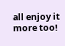all enjoy it more too!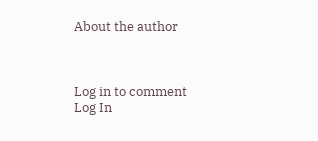About the author



Log in to comment
Log In